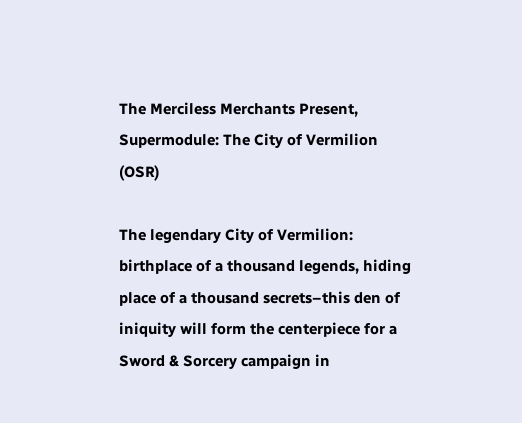The Merciless Merchants Present, Supermodule: The City of Vermilion (OSR)

The legendary City of Vermilion: birthplace of a thousand legends, hiding place of a thousand secrets–this den of iniquity will form the centerpiece for a Sword & Sorcery campaign in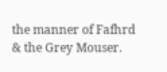the manner of Fafhrd & the Grey Mouser.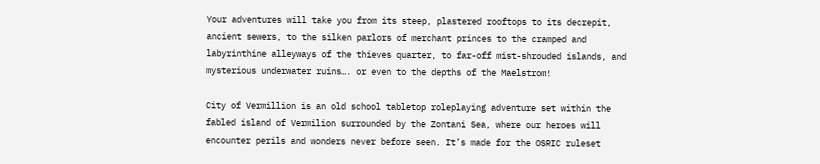Your adventures will take you from its steep, plastered rooftops to its decrepit, ancient sewers, to the silken parlors of merchant princes to the cramped and labyrinthine alleyways of the thieves quarter, to far-off mist-shrouded islands, and mysterious underwater ruins…. or even to the depths of the Maelstrom!

City of Vermillion is an old school tabletop roleplaying adventure set within the fabled island of Vermilion surrounded by the Zontani Sea, where our heroes will encounter perils and wonders never before seen. It’s made for the OSRIC ruleset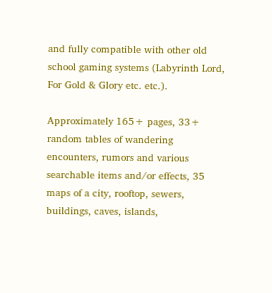and fully compatible with other old school gaming systems (Labyrinth Lord, For Gold & Glory etc. etc.).

Approximately 165+ pages, 33+ random tables of wandering encounters, rumors and various searchable items and/or effects, 35 maps of a city, rooftop, sewers, buildings, caves, islands,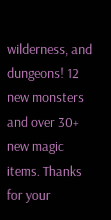wilderness, and dungeons! 12 new monsters and over 30+ new magic items. Thanks for your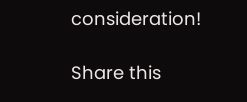consideration!

Share this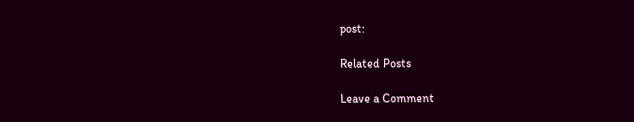post:

Related Posts

Leave a Comment